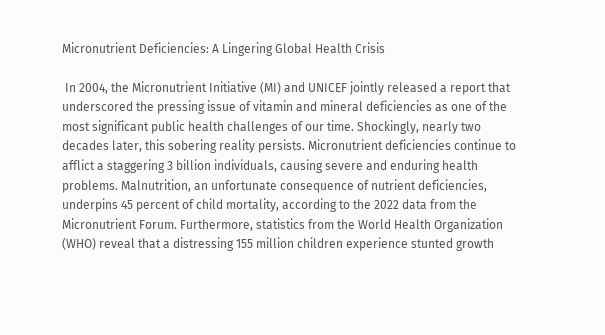Micronutrient Deficiencies: A Lingering Global Health Crisis

 In 2004, the Micronutrient Initiative (MI) and UNICEF jointly released a report that underscored the pressing issue of vitamin and mineral deficiencies as one of the most significant public health challenges of our time. Shockingly, nearly two decades later, this sobering reality persists. Micronutrient deficiencies continue to afflict a staggering 3 billion individuals, causing severe and enduring health problems. Malnutrition, an unfortunate consequence of nutrient deficiencies, underpins 45 percent of child mortality, according to the 2022 data from the Micronutrient Forum. Furthermore, statistics from the World Health Organization (WHO) reveal that a distressing 155 million children experience stunted growth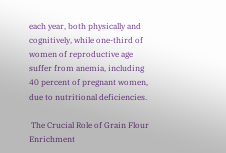each year, both physically and cognitively, while one-third of women of reproductive age suffer from anemia, including 40 percent of pregnant women, due to nutritional deficiencies.

 The Crucial Role of Grain Flour Enrichment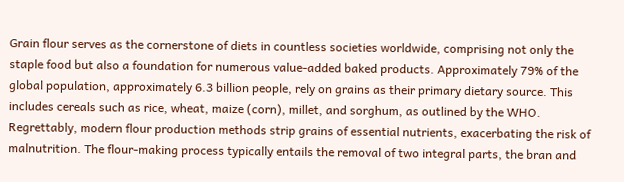Grain flour serves as the cornerstone of diets in countless societies worldwide, comprising not only the staple food but also a foundation for numerous value-added baked products. Approximately 79% of the global population, approximately 6.3 billion people, rely on grains as their primary dietary source. This includes cereals such as rice, wheat, maize (corn), millet, and sorghum, as outlined by the WHO. Regrettably, modern flour production methods strip grains of essential nutrients, exacerbating the risk of malnutrition. The flour-making process typically entails the removal of two integral parts, the bran and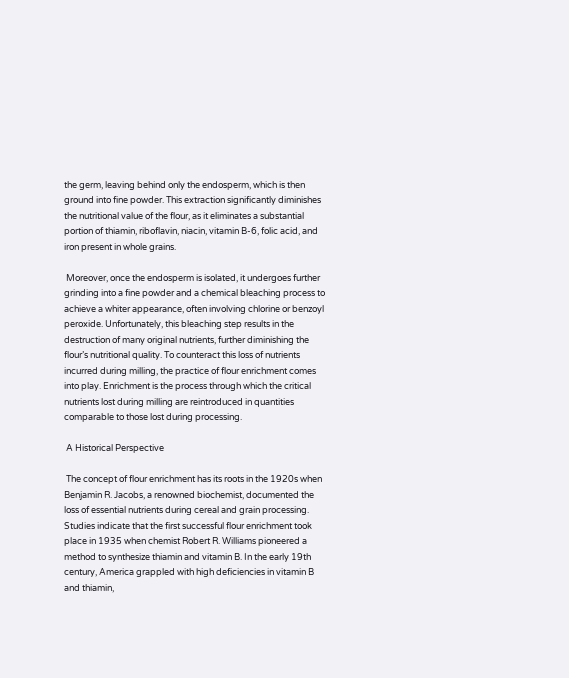the germ, leaving behind only the endosperm, which is then ground into fine powder. This extraction significantly diminishes the nutritional value of the flour, as it eliminates a substantial portion of thiamin, riboflavin, niacin, vitamin B-6, folic acid, and iron present in whole grains.

 Moreover, once the endosperm is isolated, it undergoes further grinding into a fine powder and a chemical bleaching process to achieve a whiter appearance, often involving chlorine or benzoyl peroxide. Unfortunately, this bleaching step results in the destruction of many original nutrients, further diminishing the flour’s nutritional quality. To counteract this loss of nutrients incurred during milling, the practice of flour enrichment comes into play. Enrichment is the process through which the critical nutrients lost during milling are reintroduced in quantities comparable to those lost during processing.

 A Historical Perspective

 The concept of flour enrichment has its roots in the 1920s when Benjamin R. Jacobs, a renowned biochemist, documented the loss of essential nutrients during cereal and grain processing. Studies indicate that the first successful flour enrichment took place in 1935 when chemist Robert R. Williams pioneered a method to synthesize thiamin and vitamin B. In the early 19th century, America grappled with high deficiencies in vitamin B and thiamin,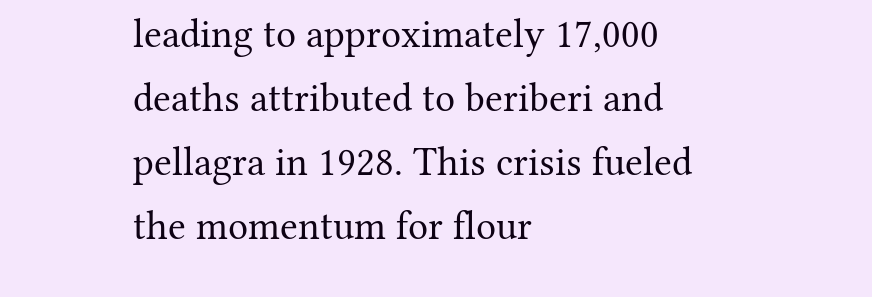leading to approximately 17,000 deaths attributed to beriberi and pellagra in 1928. This crisis fueled the momentum for flour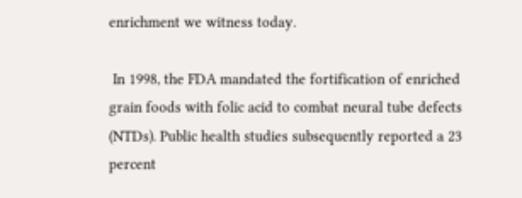enrichment we witness today.

 In 1998, the FDA mandated the fortification of enriched grain foods with folic acid to combat neural tube defects (NTDs). Public health studies subsequently reported a 23 percent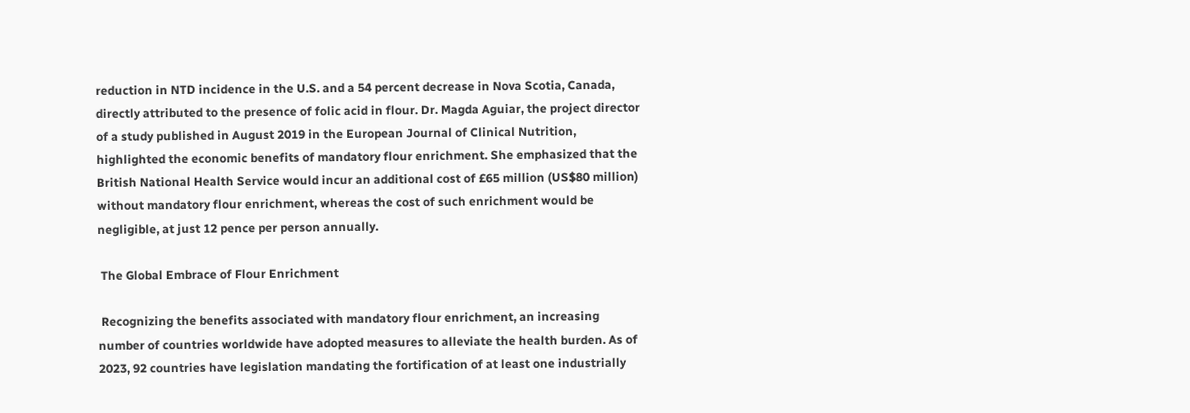reduction in NTD incidence in the U.S. and a 54 percent decrease in Nova Scotia, Canada, directly attributed to the presence of folic acid in flour. Dr. Magda Aguiar, the project director of a study published in August 2019 in the European Journal of Clinical Nutrition, highlighted the economic benefits of mandatory flour enrichment. She emphasized that the British National Health Service would incur an additional cost of £65 million (US$80 million) without mandatory flour enrichment, whereas the cost of such enrichment would be negligible, at just 12 pence per person annually.

 The Global Embrace of Flour Enrichment

 Recognizing the benefits associated with mandatory flour enrichment, an increasing number of countries worldwide have adopted measures to alleviate the health burden. As of 2023, 92 countries have legislation mandating the fortification of at least one industrially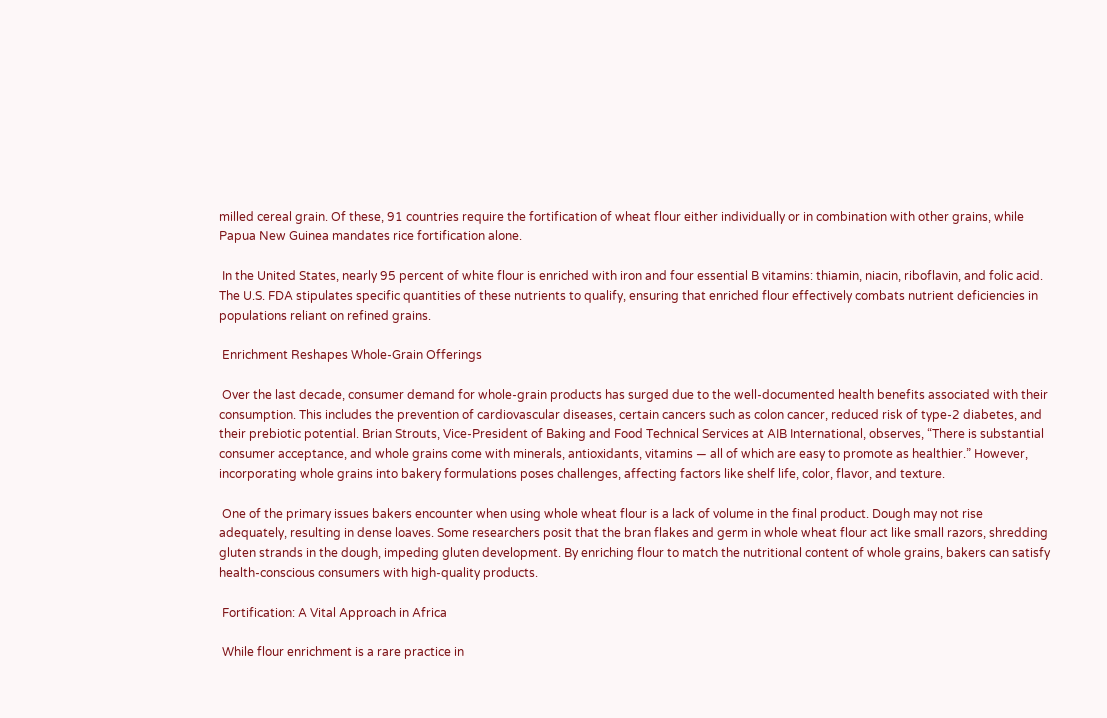milled cereal grain. Of these, 91 countries require the fortification of wheat flour either individually or in combination with other grains, while Papua New Guinea mandates rice fortification alone.

 In the United States, nearly 95 percent of white flour is enriched with iron and four essential B vitamins: thiamin, niacin, riboflavin, and folic acid. The U.S. FDA stipulates specific quantities of these nutrients to qualify, ensuring that enriched flour effectively combats nutrient deficiencies in populations reliant on refined grains.

 Enrichment Reshapes Whole-Grain Offerings

 Over the last decade, consumer demand for whole-grain products has surged due to the well-documented health benefits associated with their consumption. This includes the prevention of cardiovascular diseases, certain cancers such as colon cancer, reduced risk of type-2 diabetes, and their prebiotic potential. Brian Strouts, Vice-President of Baking and Food Technical Services at AIB International, observes, “There is substantial consumer acceptance, and whole grains come with minerals, antioxidants, vitamins — all of which are easy to promote as healthier.” However, incorporating whole grains into bakery formulations poses challenges, affecting factors like shelf life, color, flavor, and texture.

 One of the primary issues bakers encounter when using whole wheat flour is a lack of volume in the final product. Dough may not rise adequately, resulting in dense loaves. Some researchers posit that the bran flakes and germ in whole wheat flour act like small razors, shredding gluten strands in the dough, impeding gluten development. By enriching flour to match the nutritional content of whole grains, bakers can satisfy health-conscious consumers with high-quality products.

 Fortification: A Vital Approach in Africa

 While flour enrichment is a rare practice in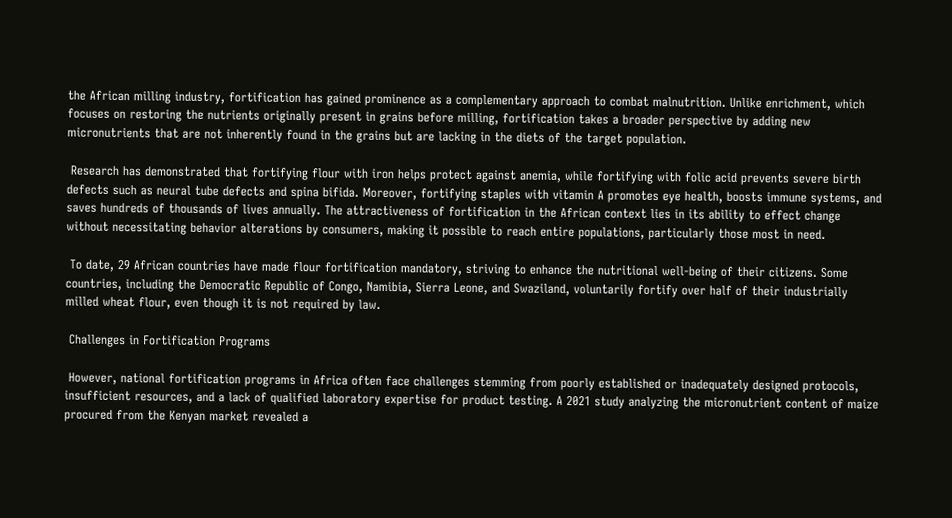the African milling industry, fortification has gained prominence as a complementary approach to combat malnutrition. Unlike enrichment, which focuses on restoring the nutrients originally present in grains before milling, fortification takes a broader perspective by adding new micronutrients that are not inherently found in the grains but are lacking in the diets of the target population.

 Research has demonstrated that fortifying flour with iron helps protect against anemia, while fortifying with folic acid prevents severe birth defects such as neural tube defects and spina bifida. Moreover, fortifying staples with vitamin A promotes eye health, boosts immune systems, and saves hundreds of thousands of lives annually. The attractiveness of fortification in the African context lies in its ability to effect change without necessitating behavior alterations by consumers, making it possible to reach entire populations, particularly those most in need.

 To date, 29 African countries have made flour fortification mandatory, striving to enhance the nutritional well-being of their citizens. Some countries, including the Democratic Republic of Congo, Namibia, Sierra Leone, and Swaziland, voluntarily fortify over half of their industrially milled wheat flour, even though it is not required by law.

 Challenges in Fortification Programs

 However, national fortification programs in Africa often face challenges stemming from poorly established or inadequately designed protocols, insufficient resources, and a lack of qualified laboratory expertise for product testing. A 2021 study analyzing the micronutrient content of maize procured from the Kenyan market revealed a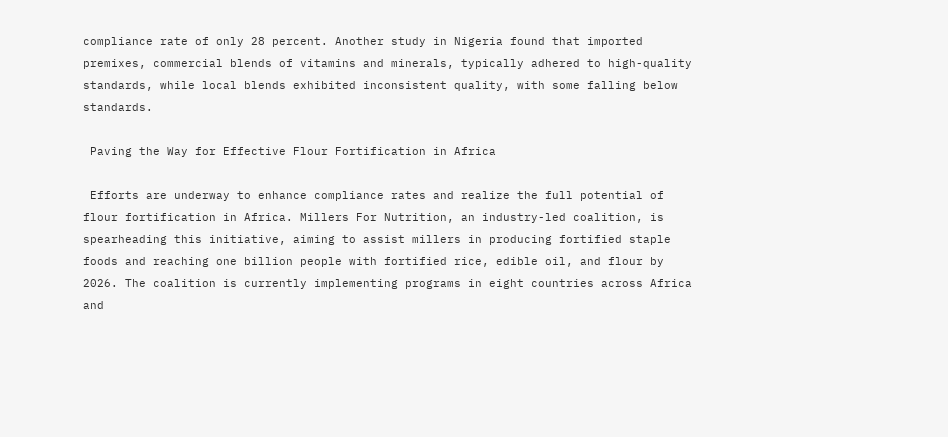compliance rate of only 28 percent. Another study in Nigeria found that imported premixes, commercial blends of vitamins and minerals, typically adhered to high-quality standards, while local blends exhibited inconsistent quality, with some falling below standards.

 Paving the Way for Effective Flour Fortification in Africa

 Efforts are underway to enhance compliance rates and realize the full potential of flour fortification in Africa. Millers For Nutrition, an industry-led coalition, is spearheading this initiative, aiming to assist millers in producing fortified staple foods and reaching one billion people with fortified rice, edible oil, and flour by 2026. The coalition is currently implementing programs in eight countries across Africa and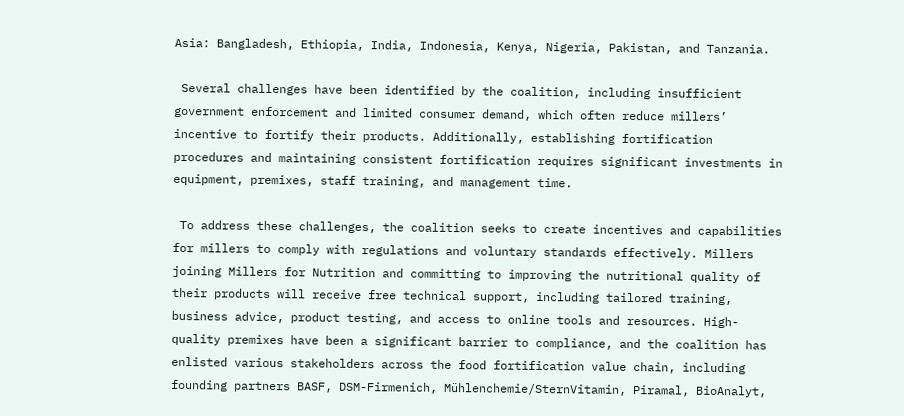Asia: Bangladesh, Ethiopia, India, Indonesia, Kenya, Nigeria, Pakistan, and Tanzania.

 Several challenges have been identified by the coalition, including insufficient government enforcement and limited consumer demand, which often reduce millers’ incentive to fortify their products. Additionally, establishing fortification procedures and maintaining consistent fortification requires significant investments in equipment, premixes, staff training, and management time.

 To address these challenges, the coalition seeks to create incentives and capabilities for millers to comply with regulations and voluntary standards effectively. Millers joining Millers for Nutrition and committing to improving the nutritional quality of their products will receive free technical support, including tailored training, business advice, product testing, and access to online tools and resources. High-quality premixes have been a significant barrier to compliance, and the coalition has enlisted various stakeholders across the food fortification value chain, including founding partners BASF, DSM-Firmenich, Mühlenchemie/SternVitamin, Piramal, BioAnalyt,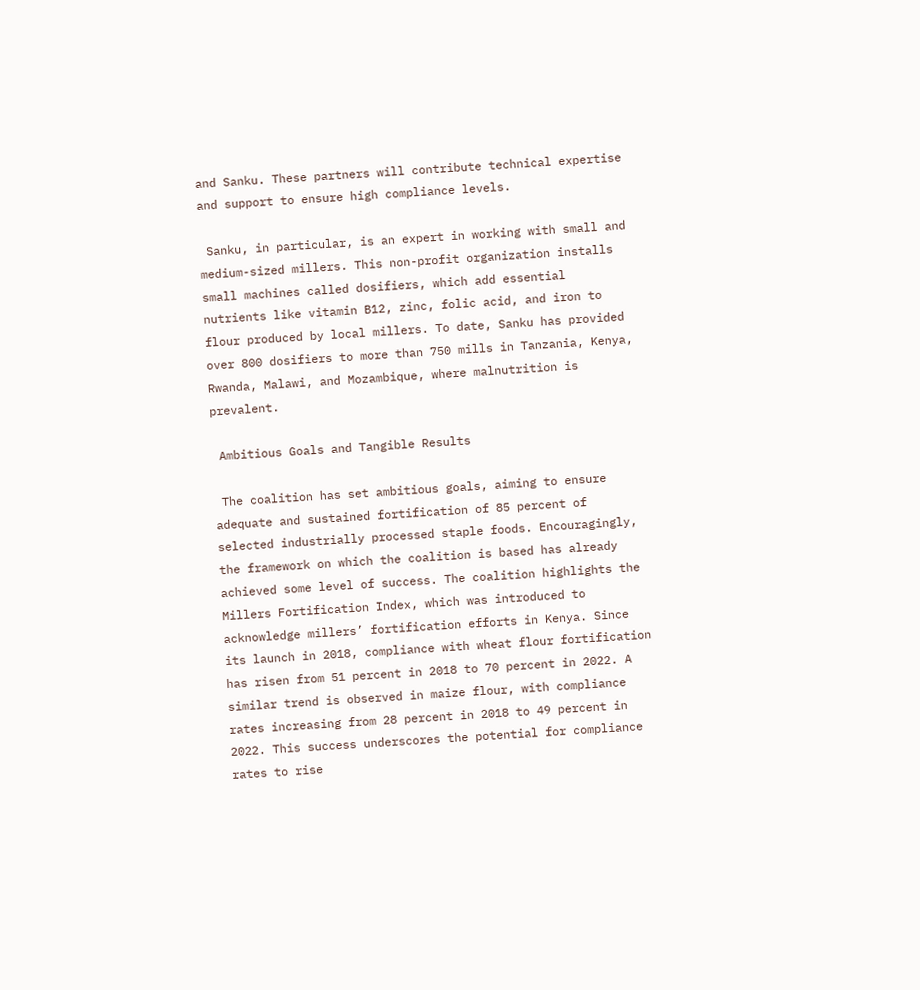and Sanku. These partners will contribute technical expertise and support to ensure high compliance levels.

 Sanku, in particular, is an expert in working with small and medium-sized millers. This non-profit organization installs small machines called dosifiers, which add essential nutrients like vitamin B12, zinc, folic acid, and iron to flour produced by local millers. To date, Sanku has provided over 800 dosifiers to more than 750 mills in Tanzania, Kenya, Rwanda, Malawi, and Mozambique, where malnutrition is prevalent.

 Ambitious Goals and Tangible Results

 The coalition has set ambitious goals, aiming to ensure adequate and sustained fortification of 85 percent of selected industrially processed staple foods. Encouragingly, the framework on which the coalition is based has already achieved some level of success. The coalition highlights the Millers Fortification Index, which was introduced to acknowledge millers’ fortification efforts in Kenya. Since its launch in 2018, compliance with wheat flour fortification has risen from 51 percent in 2018 to 70 percent in 2022. A similar trend is observed in maize flour, with compliance rates increasing from 28 percent in 2018 to 49 percent in 2022. This success underscores the potential for compliance rates to rise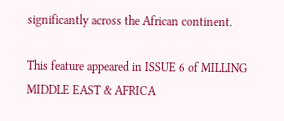significantly across the African continent.

This feature appeared in ISSUE 6 of MILLING MIDDLE EAST & AFRICA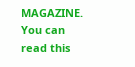MAGAZINE. You can read this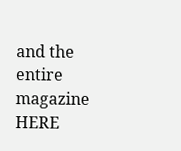and the entire magazine HERE